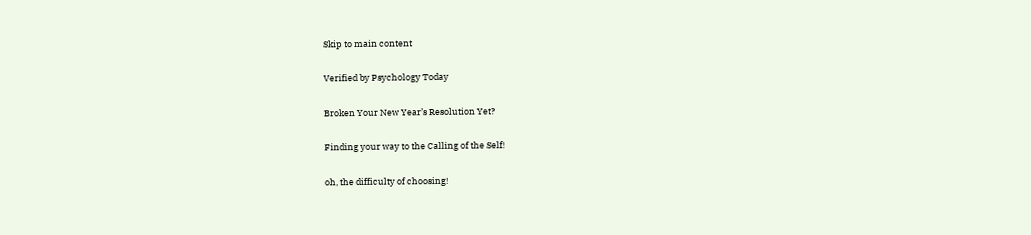Skip to main content

Verified by Psychology Today

Broken Your New Year’s Resolution Yet?

Finding your way to the Calling of the Self!

oh, the difficulty of choosing!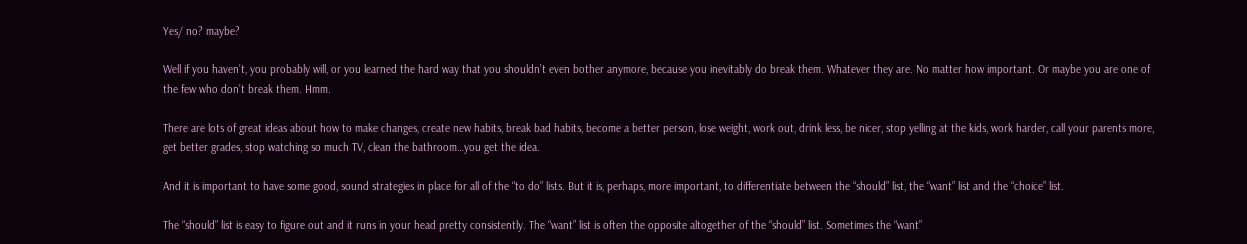Yes/ no? maybe?

Well if you haven’t, you probably will, or you learned the hard way that you shouldn’t even bother anymore, because you inevitably do break them. Whatever they are. No matter how important. Or maybe you are one of the few who don’t break them. Hmm.

There are lots of great ideas about how to make changes, create new habits, break bad habits, become a better person, lose weight, work out, drink less, be nicer, stop yelling at the kids, work harder, call your parents more, get better grades, stop watching so much TV, clean the bathroom…you get the idea.

And it is important to have some good, sound strategies in place for all of the “to do” lists. But it is, perhaps, more important, to differentiate between the “should” list, the “want” list and the “choice” list.

The “should” list is easy to figure out and it runs in your head pretty consistently. The “want” list is often the opposite altogether of the “should” list. Sometimes the “want”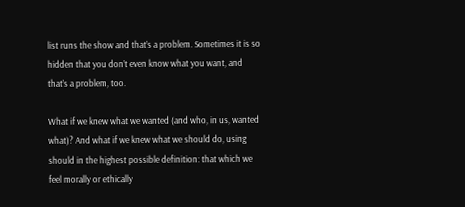list runs the show and that’s a problem. Sometimes it is so hidden that you don’t even know what you want, and that’s a problem, too.

What if we knew what we wanted (and who, in us, wanted what)? And what if we knew what we should do, using should in the highest possible definition: that which we feel morally or ethically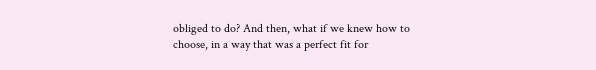obliged to do? And then, what if we knew how to choose, in a way that was a perfect fit for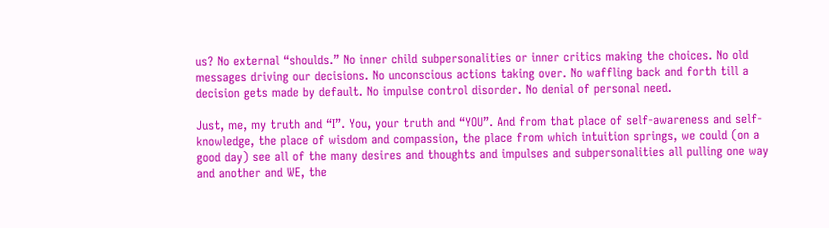us? No external “shoulds.” No inner child subpersonalities or inner critics making the choices. No old messages driving our decisions. No unconscious actions taking over. No waffling back and forth till a decision gets made by default. No impulse control disorder. No denial of personal need.

Just, me, my truth and “I”. You, your truth and “YOU”. And from that place of self-awareness and self-knowledge, the place of wisdom and compassion, the place from which intuition springs, we could (on a good day) see all of the many desires and thoughts and impulses and subpersonalities all pulling one way and another and WE, the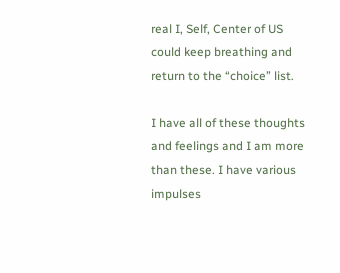real I, Self, Center of US could keep breathing and return to the “choice” list.

I have all of these thoughts and feelings and I am more than these. I have various impulses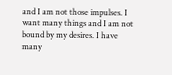and I am not those impulses. I want many things and I am not bound by my desires. I have many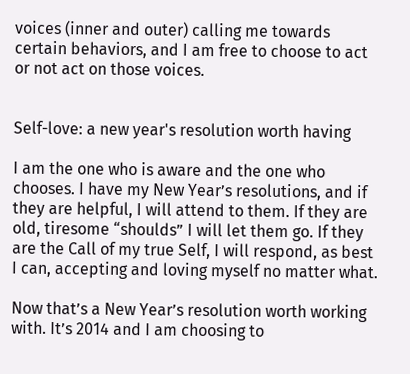voices (inner and outer) calling me towards certain behaviors, and I am free to choose to act or not act on those voices.


Self-love: a new year's resolution worth having

I am the one who is aware and the one who chooses. I have my New Year’s resolutions, and if they are helpful, I will attend to them. If they are old, tiresome “shoulds” I will let them go. If they are the Call of my true Self, I will respond, as best I can, accepting and loving myself no matter what.

Now that’s a New Year’s resolution worth working with. It’s 2014 and I am choosing to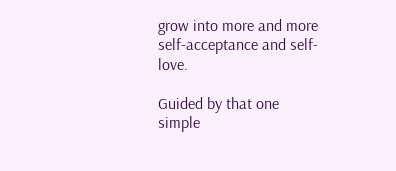grow into more and more self-acceptance and self-love.

Guided by that one simple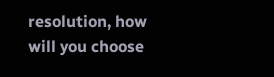resolution, how will you choose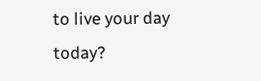to live your day today?